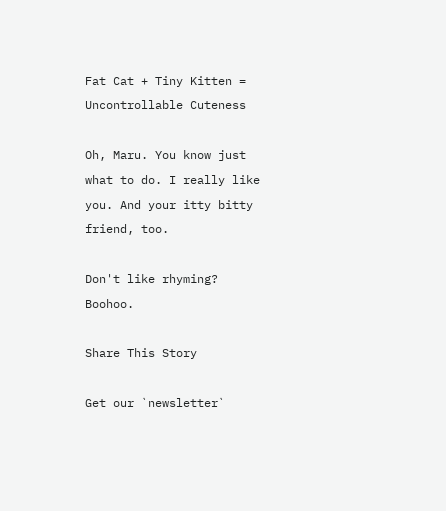Fat Cat + Tiny Kitten = Uncontrollable Cuteness

Oh, Maru. You know just what to do. I really like you. And your itty bitty friend, too.

Don't like rhyming? Boohoo.

Share This Story

Get our `newsletter`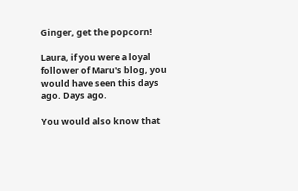Ginger, get the popcorn!

Laura, if you were a loyal follower of Maru's blog, you would have seen this days ago. Days ago.

You would also know that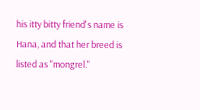his itty bitty friend's name is Hana, and that her breed is listed as "mongrel."